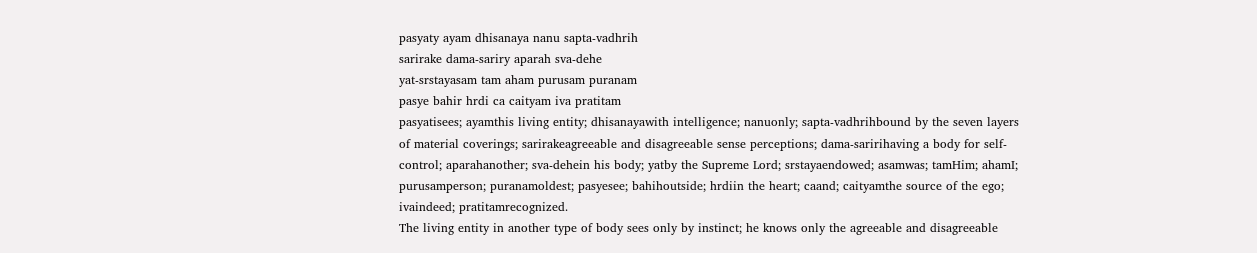pasyaty ayam dhisanaya nanu sapta-vadhrih
sarirake dama-sariry aparah sva-dehe
yat-srstayasam tam aham purusam puranam
pasye bahir hrdi ca caityam iva pratitam
pasyatisees; ayamthis living entity; dhisanayawith intelligence; nanuonly; sapta-vadhrihbound by the seven layers of material coverings; sarirakeagreeable and disagreeable sense perceptions; dama-saririhaving a body for self-control; aparahanother; sva-dehein his body; yatby the Supreme Lord; srstayaendowed; asamwas; tamHim; ahamI; purusamperson; puranamoldest; pasyesee; bahihoutside; hrdiin the heart; caand; caityamthe source of the ego; ivaindeed; pratitamrecognized.
The living entity in another type of body sees only by instinct; he knows only the agreeable and disagreeable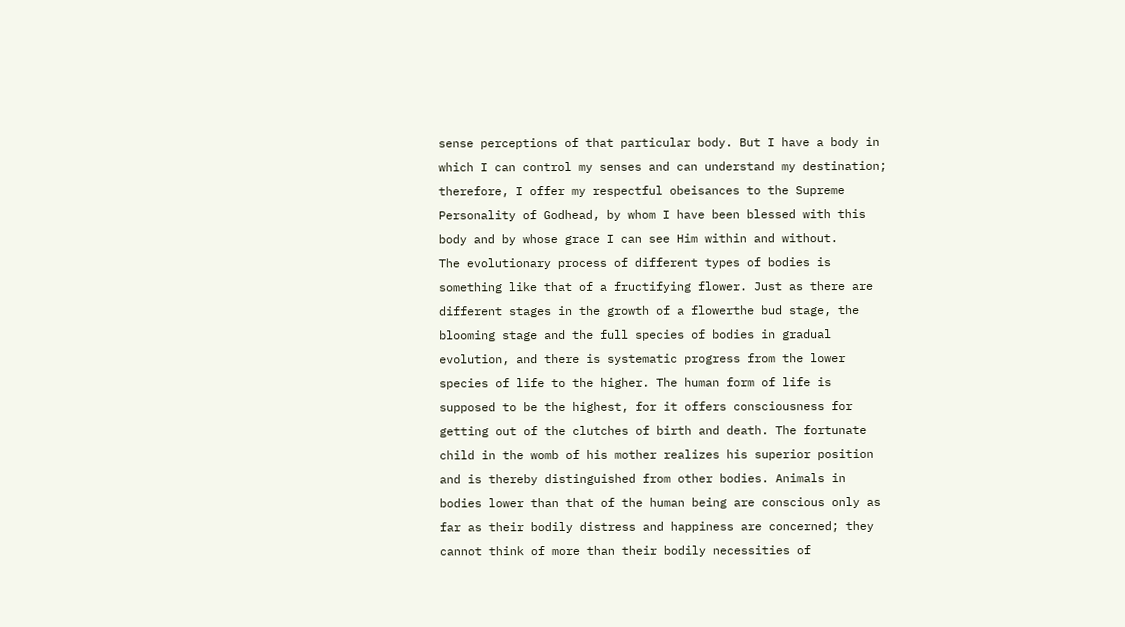sense perceptions of that particular body. But I have a body in which I can control my senses and can understand my destination; therefore, I offer my respectful obeisances to the Supreme Personality of Godhead, by whom I have been blessed with this body and by whose grace I can see Him within and without.
The evolutionary process of different types of bodies is something like that of a fructifying flower. Just as there are different stages in the growth of a flowerthe bud stage, the blooming stage and the full species of bodies in gradual evolution, and there is systematic progress from the lower species of life to the higher. The human form of life is supposed to be the highest, for it offers consciousness for getting out of the clutches of birth and death. The fortunate child in the womb of his mother realizes his superior position and is thereby distinguished from other bodies. Animals in bodies lower than that of the human being are conscious only as far as their bodily distress and happiness are concerned; they cannot think of more than their bodily necessities of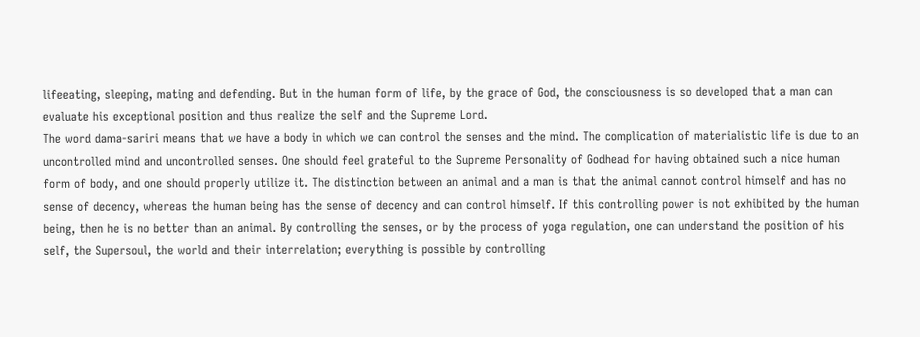lifeeating, sleeping, mating and defending. But in the human form of life, by the grace of God, the consciousness is so developed that a man can evaluate his exceptional position and thus realize the self and the Supreme Lord.
The word dama-sariri means that we have a body in which we can control the senses and the mind. The complication of materialistic life is due to an uncontrolled mind and uncontrolled senses. One should feel grateful to the Supreme Personality of Godhead for having obtained such a nice human form of body, and one should properly utilize it. The distinction between an animal and a man is that the animal cannot control himself and has no sense of decency, whereas the human being has the sense of decency and can control himself. If this controlling power is not exhibited by the human being, then he is no better than an animal. By controlling the senses, or by the process of yoga regulation, one can understand the position of his self, the Supersoul, the world and their interrelation; everything is possible by controlling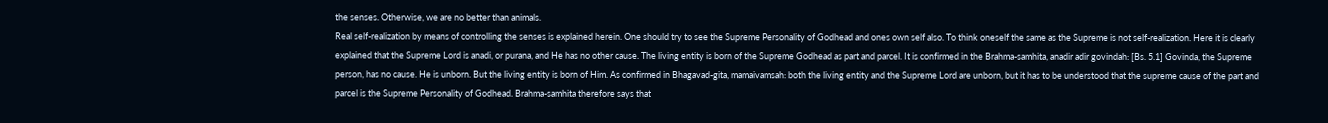the senses. Otherwise, we are no better than animals.
Real self-realization by means of controlling the senses is explained herein. One should try to see the Supreme Personality of Godhead and ones own self also. To think oneself the same as the Supreme is not self-realization. Here it is clearly explained that the Supreme Lord is anadi, or purana, and He has no other cause. The living entity is born of the Supreme Godhead as part and parcel. It is confirmed in the Brahma-samhita, anadir adir govindah: [Bs. 5.1] Govinda, the Supreme person, has no cause. He is unborn. But the living entity is born of Him. As confirmed in Bhagavad-gita, mamaivamsah: both the living entity and the Supreme Lord are unborn, but it has to be understood that the supreme cause of the part and parcel is the Supreme Personality of Godhead. Brahma-samhita therefore says that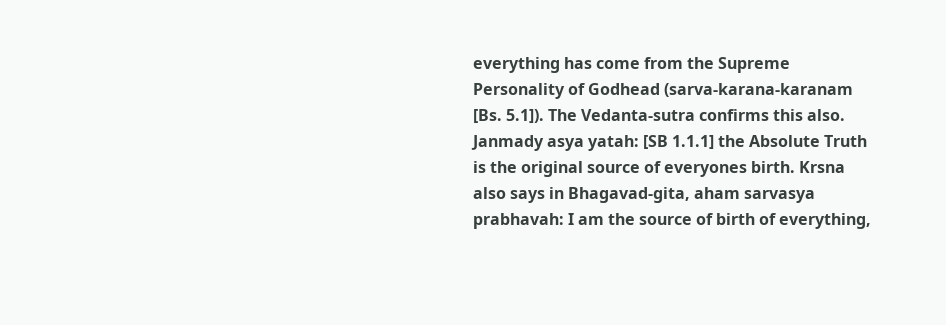everything has come from the Supreme Personality of Godhead (sarva-karana-karanam [Bs. 5.1]). The Vedanta-sutra confirms this also. Janmady asya yatah: [SB 1.1.1] the Absolute Truth is the original source of everyones birth. Krsna also says in Bhagavad-gita, aham sarvasya prabhavah: I am the source of birth of everything,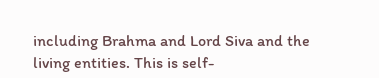including Brahma and Lord Siva and the living entities. This is self-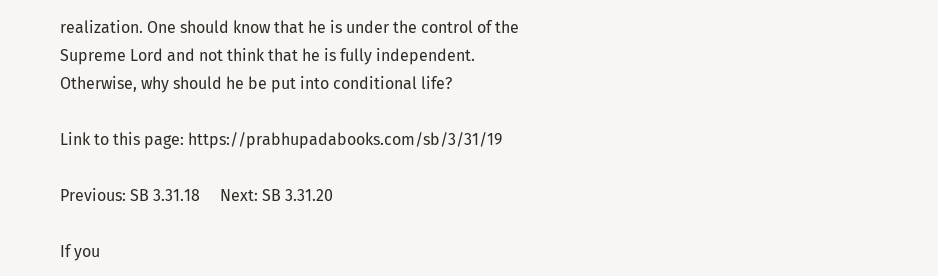realization. One should know that he is under the control of the Supreme Lord and not think that he is fully independent. Otherwise, why should he be put into conditional life?

Link to this page: https://prabhupadabooks.com/sb/3/31/19

Previous: SB 3.31.18     Next: SB 3.31.20

If you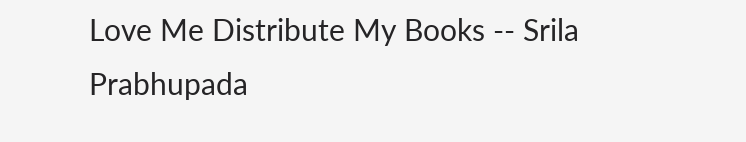Love Me Distribute My Books -- Srila Prabhupada